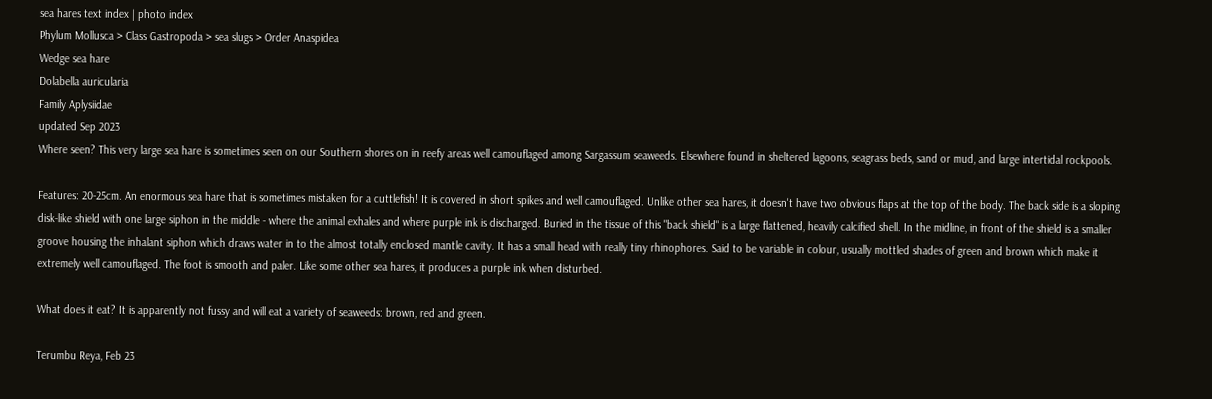sea hares text index | photo index
Phylum Mollusca > Class Gastropoda > sea slugs > Order Anaspidea
Wedge sea hare
Dolabella auricularia
Family Aplysiidae
updated Sep 2023
Where seen? This very large sea hare is sometimes seen on our Southern shores on in reefy areas well camouflaged among Sargassum seaweeds. Elsewhere found in sheltered lagoons, seagrass beds, sand or mud, and large intertidal rockpools.

Features: 20-25cm. An enormous sea hare that is sometimes mistaken for a cuttlefish! It is covered in short spikes and well camouflaged. Unlike other sea hares, it doesn't have two obvious flaps at the top of the body. The back side is a sloping disk-like shield with one large siphon in the middle - where the animal exhales and where purple ink is discharged. Buried in the tissue of this "back shield" is a large flattened, heavily calcified shell. In the midline, in front of the shield is a smaller groove housing the inhalant siphon which draws water in to the almost totally enclosed mantle cavity. It has a small head with really tiny rhinophores. Said to be variable in colour, usually mottled shades of green and brown which make it extremely well camouflaged. The foot is smooth and paler. Like some other sea hares, it produces a purple ink when disturbed.

What does it eat? It is apparently not fussy and will eat a variety of seaweeds: brown, red and green.

Terumbu Reya, Feb 23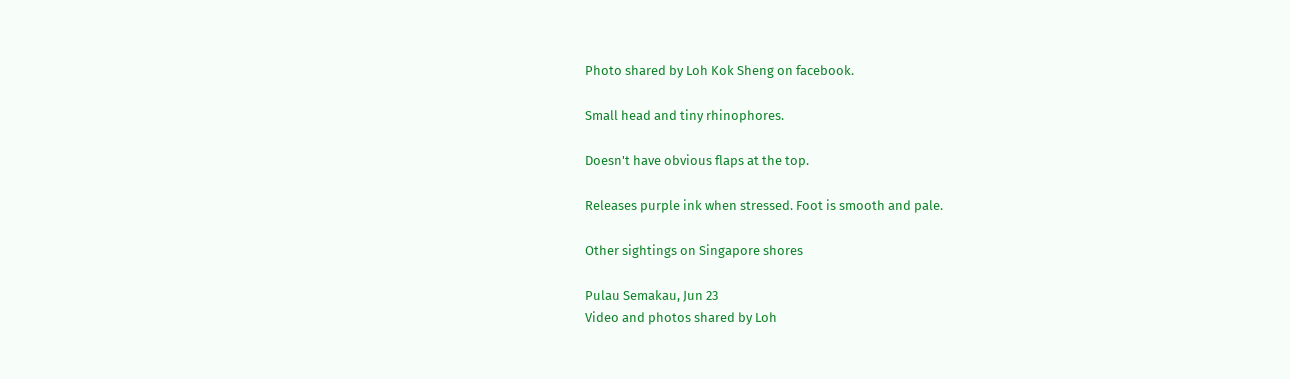Photo shared by Loh Kok Sheng on facebook.

Small head and tiny rhinophores.

Doesn't have obvious flaps at the top.

Releases purple ink when stressed. Foot is smooth and pale.

Other sightings on Singapore shores

Pulau Semakau, Jun 23
Video and photos shared by Loh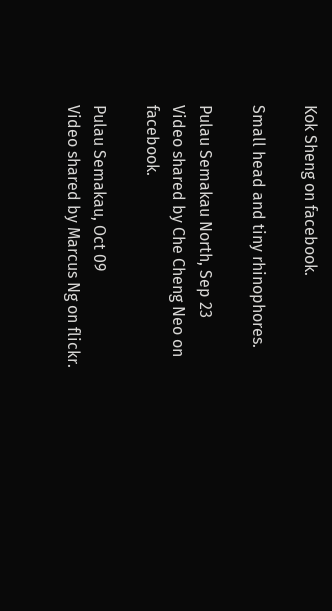Kok Sheng on facebook.

Small head and tiny rhinophores.

Pulau Semakau North, Sep 23
Video shared by Che Cheng Neo on facebook.

Pulau Semakau, Oct 09
Video shared by Marcus Ng on flickr.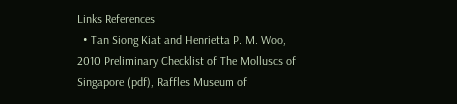Links References
  • Tan Siong Kiat and Henrietta P. M. Woo, 2010 Preliminary Checklist of The Molluscs of Singapore (pdf), Raffles Museum of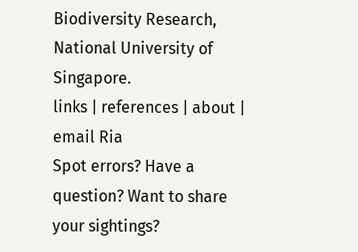Biodiversity Research, National University of Singapore.
links | references | about | email Ria
Spot errors? Have a question? Want to share your sightings?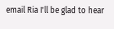email Ria I'll be glad to hear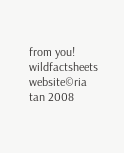from you!
wildfactsheets website©ria tan 2008